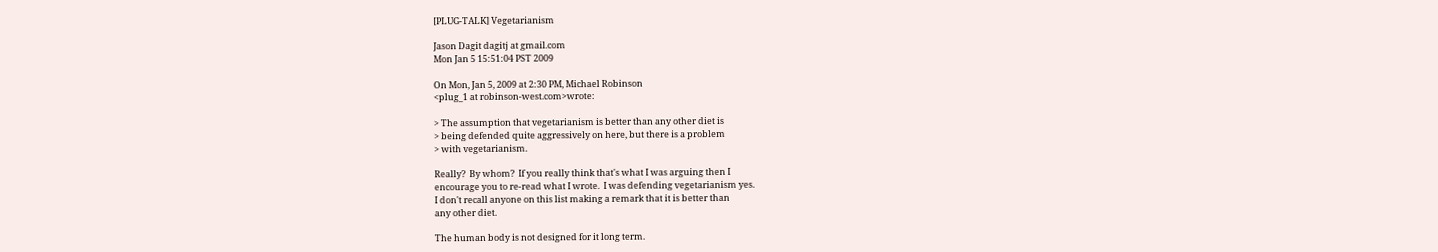[PLUG-TALK] Vegetarianism

Jason Dagit dagitj at gmail.com
Mon Jan 5 15:51:04 PST 2009

On Mon, Jan 5, 2009 at 2:30 PM, Michael Robinson
<plug_1 at robinson-west.com>wrote:

> The assumption that vegetarianism is better than any other diet is
> being defended quite aggressively on here, but there is a problem
> with vegetarianism.

Really?  By whom?  If you really think that's what I was arguing then I
encourage you to re-read what I wrote.  I was defending vegetarianism yes.
I don't recall anyone on this list making a remark that it is better than
any other diet.

The human body is not designed for it long term.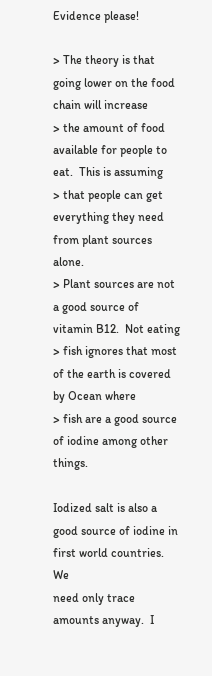Evidence please!

> The theory is that going lower on the food chain will increase
> the amount of food available for people to eat.  This is assuming
> that people can get everything they need from plant sources alone.
> Plant sources are not a good source of vitamin B12.  Not eating
> fish ignores that most of the earth is covered by Ocean where
> fish are a good source of iodine among other things.

Iodized salt is also a good source of iodine in first world countries.  We
need only trace amounts anyway.  I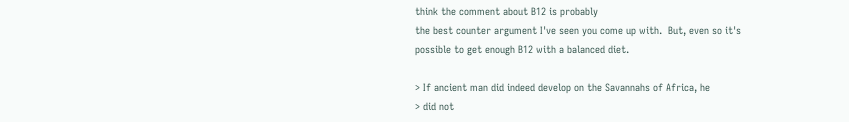think the comment about B12 is probably
the best counter argument I've seen you come up with.  But, even so it's
possible to get enough B12 with a balanced diet.

> If ancient man did indeed develop on the Savannahs of Africa, he
> did not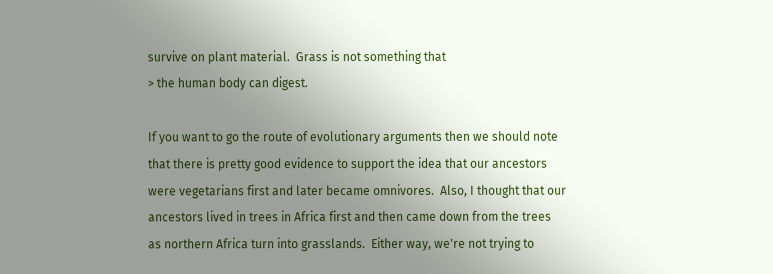survive on plant material.  Grass is not something that
> the human body can digest.

If you want to go the route of evolutionary arguments then we should note
that there is pretty good evidence to support the idea that our ancestors
were vegetarians first and later became omnivores.  Also, I thought that our
ancestors lived in trees in Africa first and then came down from the trees
as northern Africa turn into grasslands.  Either way, we're not trying to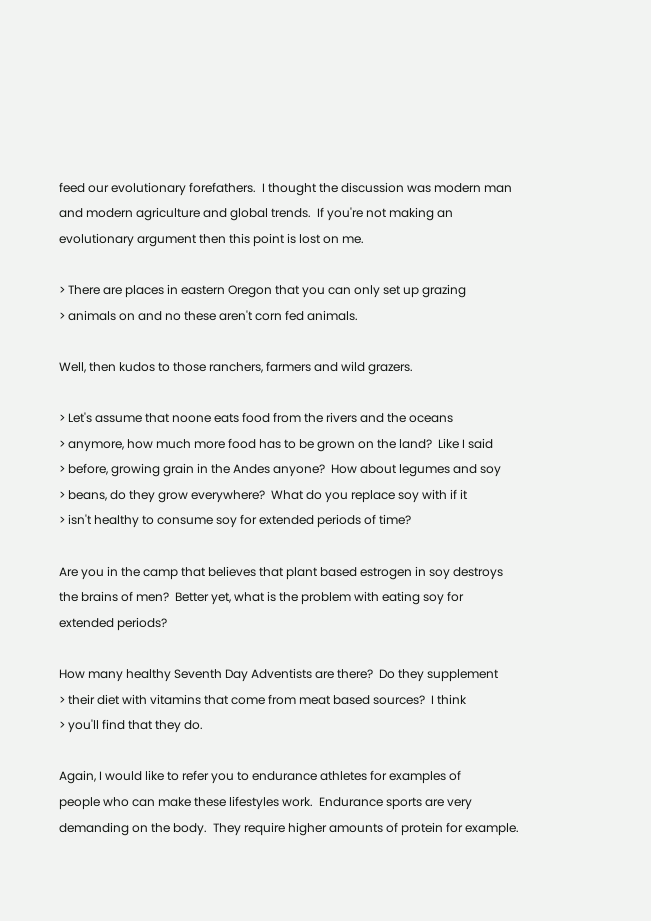feed our evolutionary forefathers.  I thought the discussion was modern man
and modern agriculture and global trends.  If you're not making an
evolutionary argument then this point is lost on me.

> There are places in eastern Oregon that you can only set up grazing
> animals on and no these aren't corn fed animals.

Well, then kudos to those ranchers, farmers and wild grazers.

> Let's assume that noone eats food from the rivers and the oceans
> anymore, how much more food has to be grown on the land?  Like I said
> before, growing grain in the Andes anyone?  How about legumes and soy
> beans, do they grow everywhere?  What do you replace soy with if it
> isn't healthy to consume soy for extended periods of time?

Are you in the camp that believes that plant based estrogen in soy destroys
the brains of men?  Better yet, what is the problem with eating soy for
extended periods?

How many healthy Seventh Day Adventists are there?  Do they supplement
> their diet with vitamins that come from meat based sources?  I think
> you'll find that they do.

Again, I would like to refer you to endurance athletes for examples of
people who can make these lifestyles work.  Endurance sports are very
demanding on the body.  They require higher amounts of protein for example.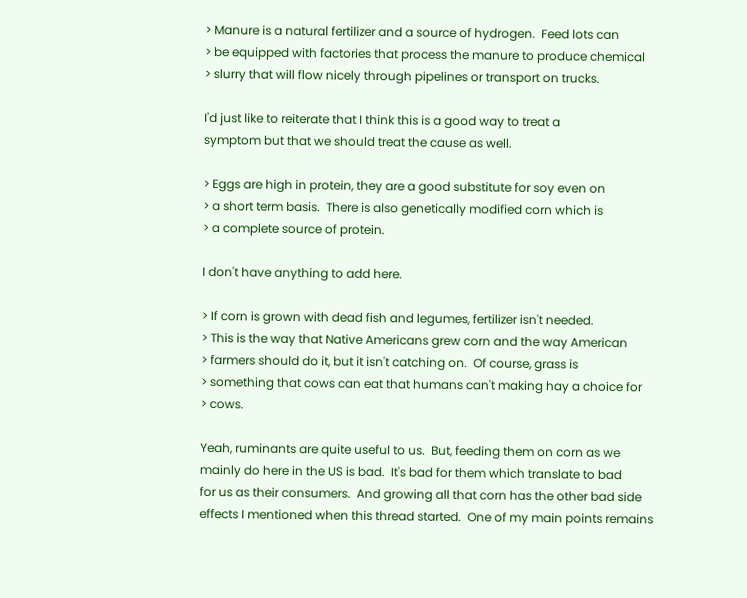> Manure is a natural fertilizer and a source of hydrogen.  Feed lots can
> be equipped with factories that process the manure to produce chemical
> slurry that will flow nicely through pipelines or transport on trucks.

I'd just like to reiterate that I think this is a good way to treat a
symptom but that we should treat the cause as well.

> Eggs are high in protein, they are a good substitute for soy even on
> a short term basis.  There is also genetically modified corn which is
> a complete source of protein.

I don't have anything to add here.

> If corn is grown with dead fish and legumes, fertilizer isn't needed.
> This is the way that Native Americans grew corn and the way American
> farmers should do it, but it isn't catching on.  Of course, grass is
> something that cows can eat that humans can't making hay a choice for
> cows.

Yeah, ruminants are quite useful to us.  But, feeding them on corn as we
mainly do here in the US is bad.  It's bad for them which translate to bad
for us as their consumers.  And growing all that corn has the other bad side
effects I mentioned when this thread started.  One of my main points remains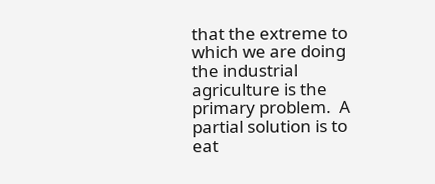that the extreme to which we are doing the industrial agriculture is the
primary problem.  A partial solution is to eat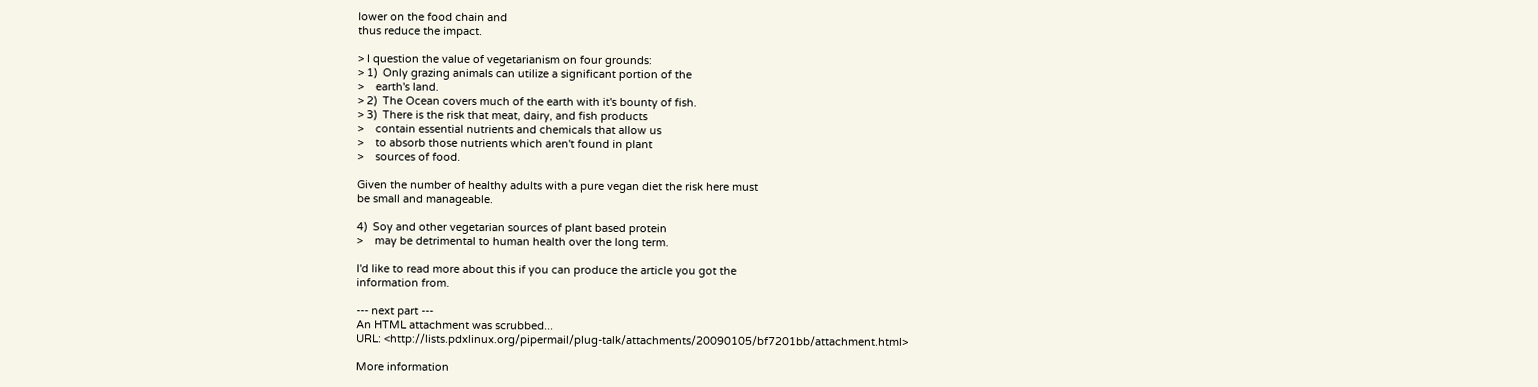lower on the food chain and
thus reduce the impact.

> I question the value of vegetarianism on four grounds:
> 1)  Only grazing animals can utilize a significant portion of the
>    earth's land.
> 2)  The Ocean covers much of the earth with it's bounty of fish.
> 3)  There is the risk that meat, dairy, and fish products
>    contain essential nutrients and chemicals that allow us
>    to absorb those nutrients which aren't found in plant
>    sources of food.

Given the number of healthy adults with a pure vegan diet the risk here must
be small and manageable.

4)  Soy and other vegetarian sources of plant based protein
>    may be detrimental to human health over the long term.

I'd like to read more about this if you can produce the article you got the
information from.

--- next part ---
An HTML attachment was scrubbed...
URL: <http://lists.pdxlinux.org/pipermail/plug-talk/attachments/20090105/bf7201bb/attachment.html>

More information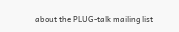about the PLUG-talk mailing list